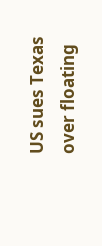US sues Texas over floating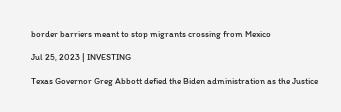border barriers meant to stop migrants crossing from Mexico

Jul 25, 2023 | INVESTING

Texas Governor Greg Abbott defied the Biden administration as the Justice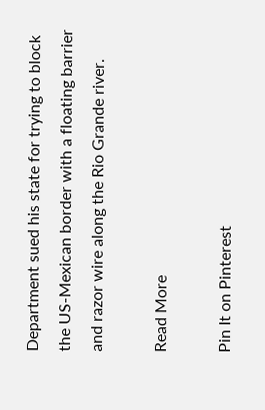Department sued his state for trying to block the US-Mexican border with a floating barrier and razor wire along the Rio Grande river.

Read More

Pin It on Pinterest